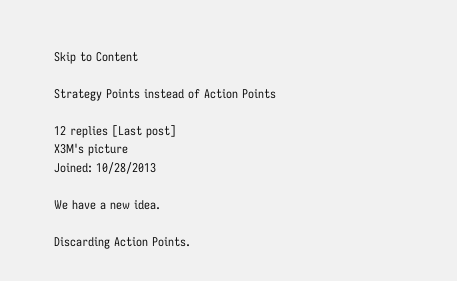Skip to Content

Strategy Points instead of Action Points

12 replies [Last post]
X3M's picture
Joined: 10/28/2013

We have a new idea.

Discarding Action Points.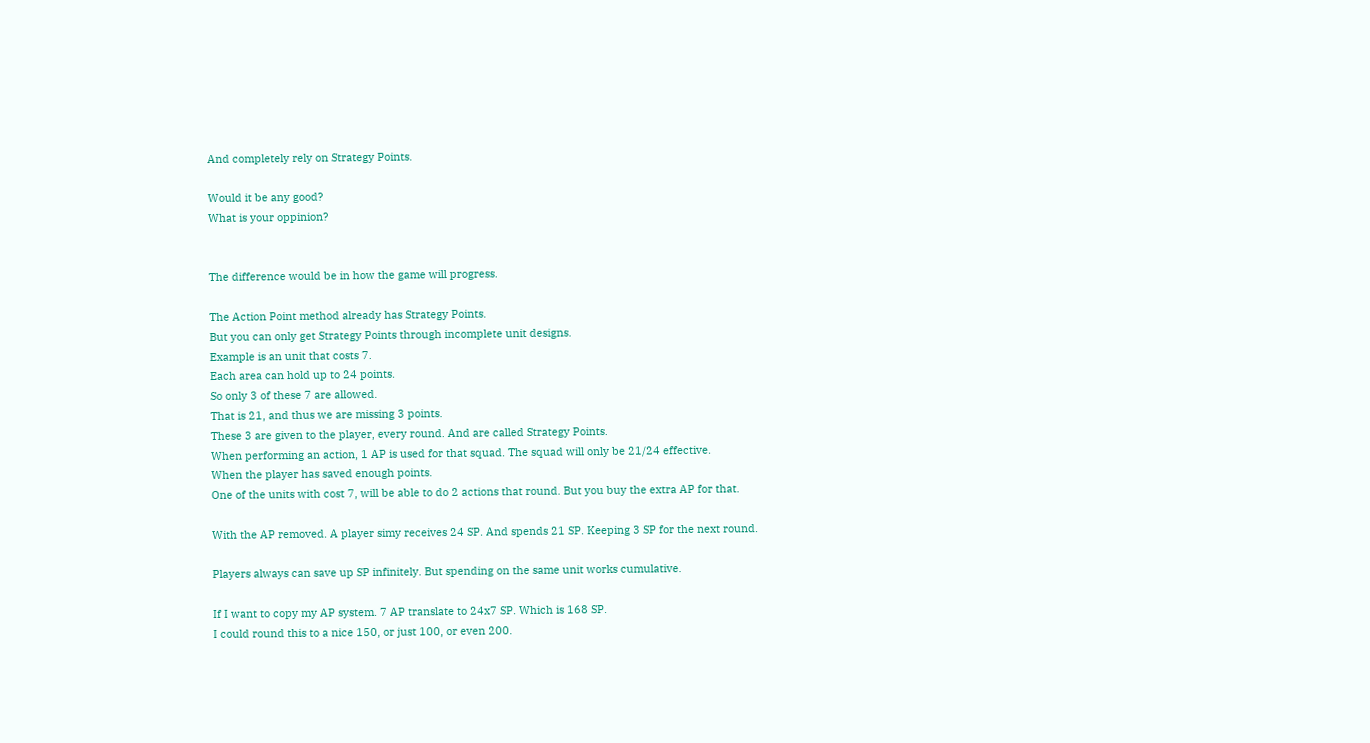And completely rely on Strategy Points.

Would it be any good?
What is your oppinion?


The difference would be in how the game will progress.

The Action Point method already has Strategy Points.
But you can only get Strategy Points through incomplete unit designs.
Example is an unit that costs 7.
Each area can hold up to 24 points.
So only 3 of these 7 are allowed.
That is 21, and thus we are missing 3 points.
These 3 are given to the player, every round. And are called Strategy Points.
When performing an action, 1 AP is used for that squad. The squad will only be 21/24 effective.
When the player has saved enough points.
One of the units with cost 7, will be able to do 2 actions that round. But you buy the extra AP for that.

With the AP removed. A player simy receives 24 SP. And spends 21 SP. Keeping 3 SP for the next round.

Players always can save up SP infinitely. But spending on the same unit works cumulative.

If I want to copy my AP system. 7 AP translate to 24x7 SP. Which is 168 SP.
I could round this to a nice 150, or just 100, or even 200.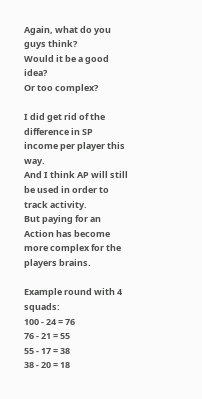Again, what do you guys think?
Would it be a good idea?
Or too complex?

I did get rid of the difference in SP income per player this way.
And I think AP will still be used in order to track activity.
But paying for an Action has become more complex for the players brains.

Example round with 4 squads:
100 - 24 = 76
76 - 21 = 55
55 - 17 = 38
38 - 20 = 18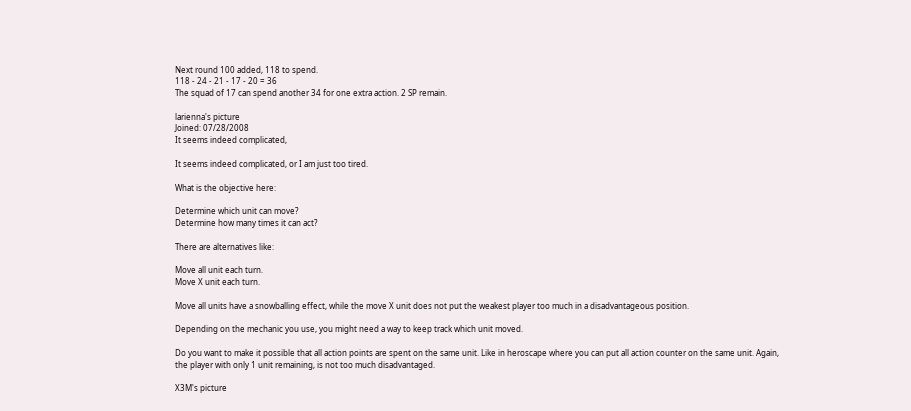Next round 100 added, 118 to spend.
118 - 24 - 21 - 17 - 20 = 36
The squad of 17 can spend another 34 for one extra action. 2 SP remain.

larienna's picture
Joined: 07/28/2008
It seems indeed complicated,

It seems indeed complicated, or I am just too tired.

What is the objective here:

Determine which unit can move?
Determine how many times it can act?

There are alternatives like:

Move all unit each turn.
Move X unit each turn.

Move all units have a snowballing effect, while the move X unit does not put the weakest player too much in a disadvantageous position.

Depending on the mechanic you use, you might need a way to keep track which unit moved.

Do you want to make it possible that all action points are spent on the same unit. Like in heroscape where you can put all action counter on the same unit. Again, the player with only 1 unit remaining, is not too much disadvantaged.

X3M's picture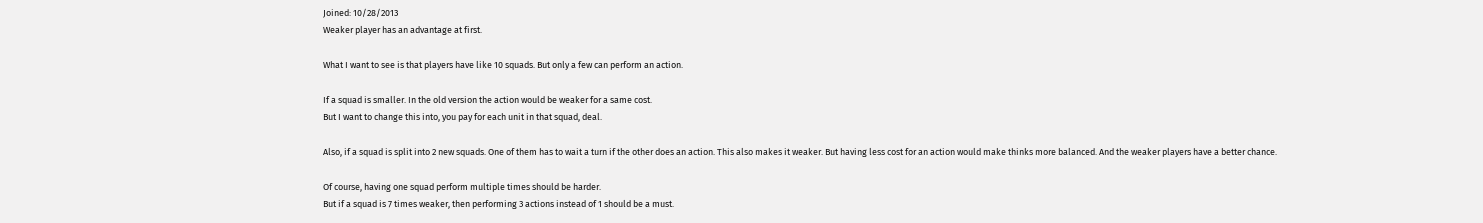Joined: 10/28/2013
Weaker player has an advantage at first.

What I want to see is that players have like 10 squads. But only a few can perform an action.

If a squad is smaller. In the old version the action would be weaker for a same cost.
But I want to change this into, you pay for each unit in that squad, deal.

Also, if a squad is split into 2 new squads. One of them has to wait a turn if the other does an action. This also makes it weaker. But having less cost for an action would make thinks more balanced. And the weaker players have a better chance.

Of course, having one squad perform multiple times should be harder.
But if a squad is 7 times weaker, then performing 3 actions instead of 1 should be a must.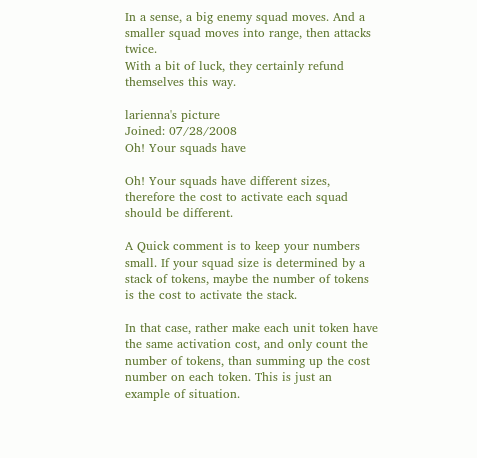In a sense, a big enemy squad moves. And a smaller squad moves into range, then attacks twice.
With a bit of luck, they certainly refund themselves this way.

larienna's picture
Joined: 07/28/2008
Oh! Your squads have

Oh! Your squads have different sizes, therefore the cost to activate each squad should be different.

A Quick comment is to keep your numbers small. If your squad size is determined by a stack of tokens, maybe the number of tokens is the cost to activate the stack.

In that case, rather make each unit token have the same activation cost, and only count the number of tokens, than summing up the cost number on each token. This is just an example of situation.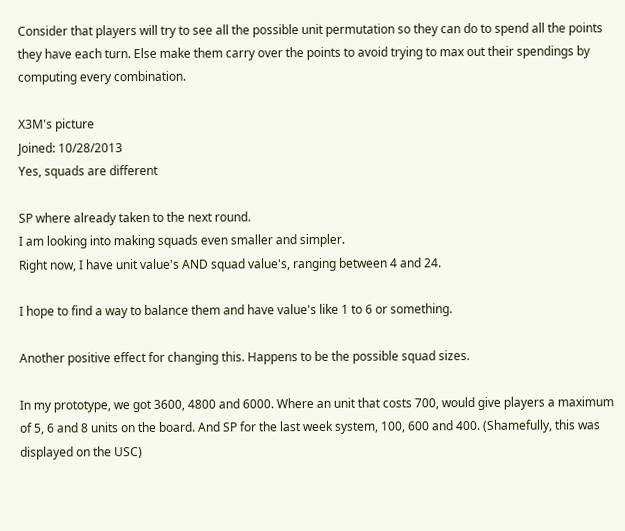Consider that players will try to see all the possible unit permutation so they can do to spend all the points they have each turn. Else make them carry over the points to avoid trying to max out their spendings by computing every combination.

X3M's picture
Joined: 10/28/2013
Yes, squads are different

SP where already taken to the next round.
I am looking into making squads even smaller and simpler.
Right now, I have unit value's AND squad value's, ranging between 4 and 24.

I hope to find a way to balance them and have value's like 1 to 6 or something.

Another positive effect for changing this. Happens to be the possible squad sizes.

In my prototype, we got 3600, 4800 and 6000. Where an unit that costs 700, would give players a maximum of 5, 6 and 8 units on the board. And SP for the last week system, 100, 600 and 400. (Shamefully, this was displayed on the USC)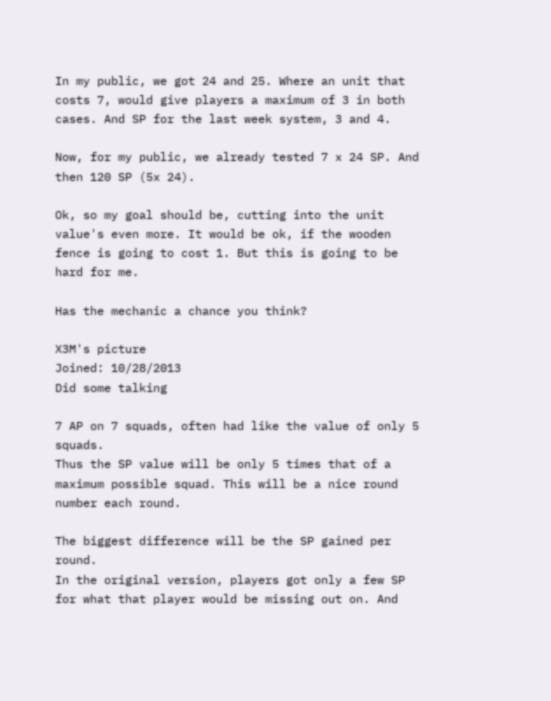In my public, we got 24 and 25. Where an unit that costs 7, would give players a maximum of 3 in both cases. And SP for the last week system, 3 and 4.

Now, for my public, we already tested 7 x 24 SP. And then 120 SP (5x 24).

Ok, so my goal should be, cutting into the unit value's even more. It would be ok, if the wooden fence is going to cost 1. But this is going to be hard for me.

Has the mechanic a chance you think?

X3M's picture
Joined: 10/28/2013
Did some talking

7 AP on 7 squads, often had like the value of only 5 squads.
Thus the SP value will be only 5 times that of a maximum possible squad. This will be a nice round number each round.

The biggest difference will be the SP gained per round.
In the original version, players got only a few SP for what that player would be missing out on. And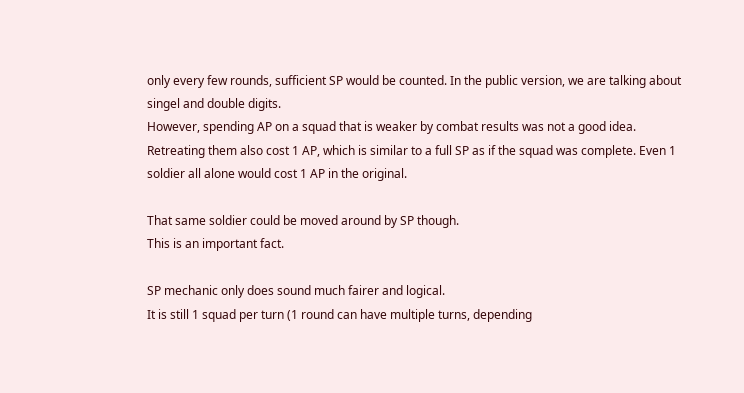only every few rounds, sufficient SP would be counted. In the public version, we are talking about singel and double digits.
However, spending AP on a squad that is weaker by combat results was not a good idea. Retreating them also cost 1 AP, which is similar to a full SP as if the squad was complete. Even 1 soldier all alone would cost 1 AP in the original.

That same soldier could be moved around by SP though.
This is an important fact.

SP mechanic only does sound much fairer and logical.
It is still 1 squad per turn (1 round can have multiple turns, depending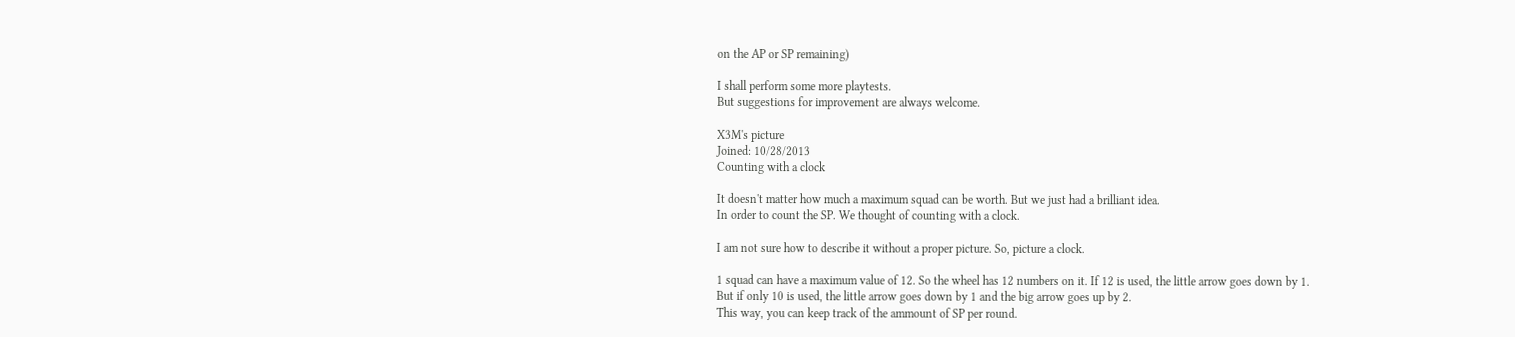on the AP or SP remaining)

I shall perform some more playtests.
But suggestions for improvement are always welcome.

X3M's picture
Joined: 10/28/2013
Counting with a clock

It doesn't matter how much a maximum squad can be worth. But we just had a brilliant idea.
In order to count the SP. We thought of counting with a clock.

I am not sure how to describe it without a proper picture. So, picture a clock.

1 squad can have a maximum value of 12. So the wheel has 12 numbers on it. If 12 is used, the little arrow goes down by 1.
But if only 10 is used, the little arrow goes down by 1 and the big arrow goes up by 2.
This way, you can keep track of the ammount of SP per round.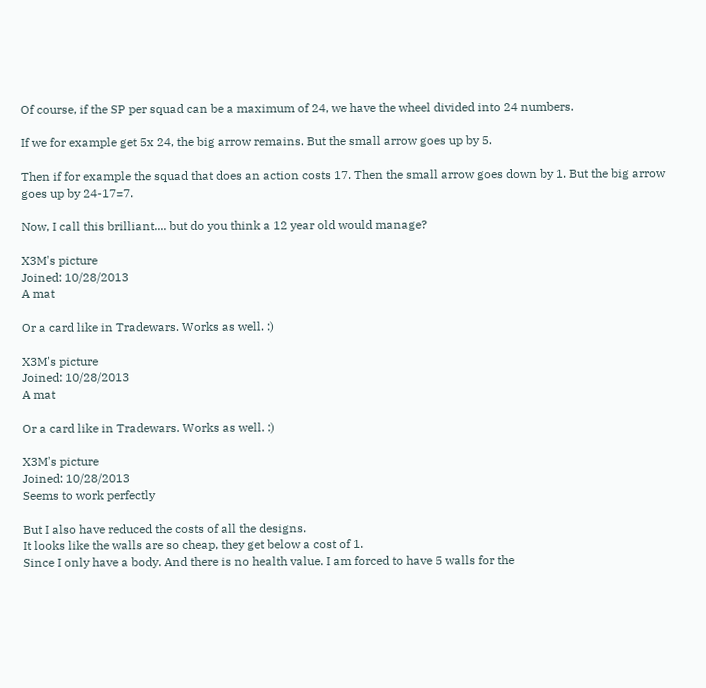Of course, if the SP per squad can be a maximum of 24, we have the wheel divided into 24 numbers.

If we for example get 5x 24, the big arrow remains. But the small arrow goes up by 5.

Then if for example the squad that does an action costs 17. Then the small arrow goes down by 1. But the big arrow goes up by 24-17=7.

Now, I call this brilliant.... but do you think a 12 year old would manage?

X3M's picture
Joined: 10/28/2013
A mat

Or a card like in Tradewars. Works as well. :)

X3M's picture
Joined: 10/28/2013
A mat

Or a card like in Tradewars. Works as well. :)

X3M's picture
Joined: 10/28/2013
Seems to work perfectly

But I also have reduced the costs of all the designs.
It looks like the walls are so cheap, they get below a cost of 1.
Since I only have a body. And there is no health value. I am forced to have 5 walls for the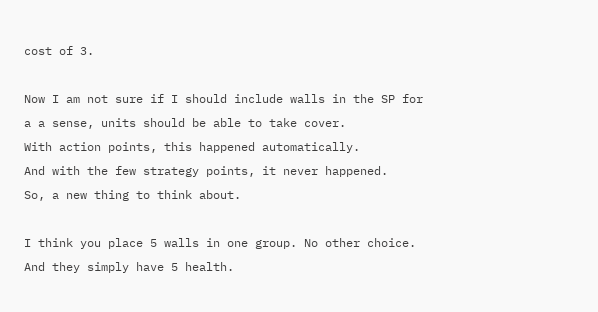cost of 3.

Now I am not sure if I should include walls in the SP for a a sense, units should be able to take cover.
With action points, this happened automatically.
And with the few strategy points, it never happened.
So, a new thing to think about.

I think you place 5 walls in one group. No other choice. And they simply have 5 health.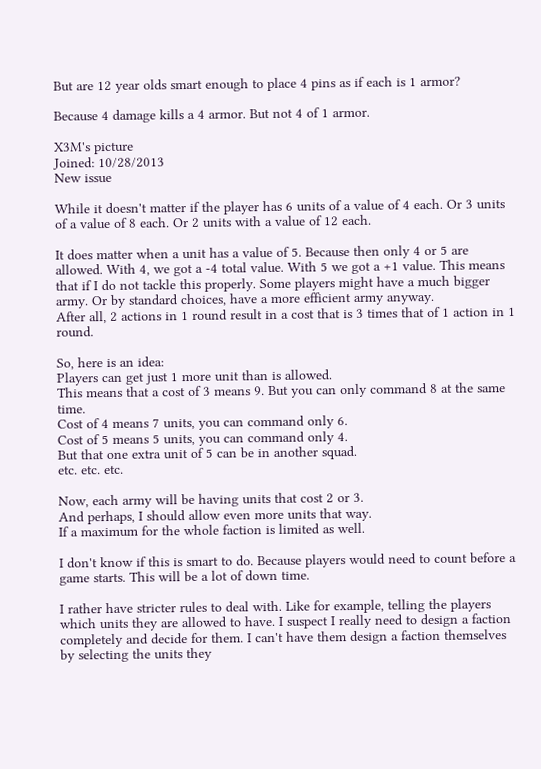But are 12 year olds smart enough to place 4 pins as if each is 1 armor?

Because 4 damage kills a 4 armor. But not 4 of 1 armor.

X3M's picture
Joined: 10/28/2013
New issue

While it doesn't matter if the player has 6 units of a value of 4 each. Or 3 units of a value of 8 each. Or 2 units with a value of 12 each.

It does matter when a unit has a value of 5. Because then only 4 or 5 are allowed. With 4, we got a -4 total value. With 5 we got a +1 value. This means that if I do not tackle this properly. Some players might have a much bigger army. Or by standard choices, have a more efficient army anyway.
After all, 2 actions in 1 round result in a cost that is 3 times that of 1 action in 1 round.

So, here is an idea:
Players can get just 1 more unit than is allowed.
This means that a cost of 3 means 9. But you can only command 8 at the same time.
Cost of 4 means 7 units, you can command only 6.
Cost of 5 means 5 units, you can command only 4.
But that one extra unit of 5 can be in another squad.
etc. etc. etc.

Now, each army will be having units that cost 2 or 3.
And perhaps, I should allow even more units that way.
If a maximum for the whole faction is limited as well.

I don't know if this is smart to do. Because players would need to count before a game starts. This will be a lot of down time.

I rather have stricter rules to deal with. Like for example, telling the players which units they are allowed to have. I suspect I really need to design a faction completely and decide for them. I can't have them design a faction themselves by selecting the units they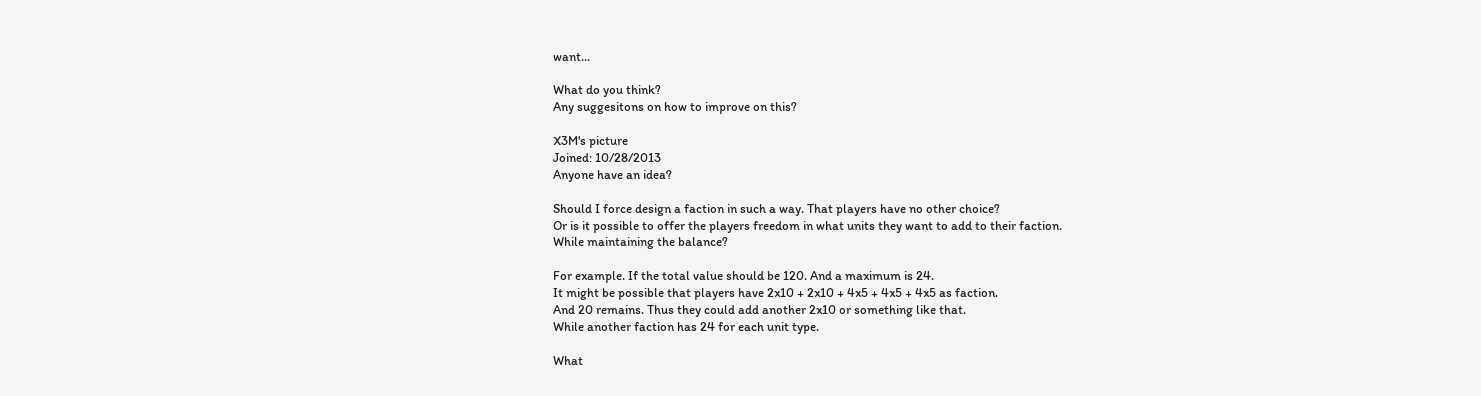want...

What do you think?
Any suggesitons on how to improve on this?

X3M's picture
Joined: 10/28/2013
Anyone have an idea?

Should I force design a faction in such a way. That players have no other choice?
Or is it possible to offer the players freedom in what units they want to add to their faction.
While maintaining the balance?

For example. If the total value should be 120. And a maximum is 24.
It might be possible that players have 2x10 + 2x10 + 4x5 + 4x5 + 4x5 as faction.
And 20 remains. Thus they could add another 2x10 or something like that.
While another faction has 24 for each unit type.

What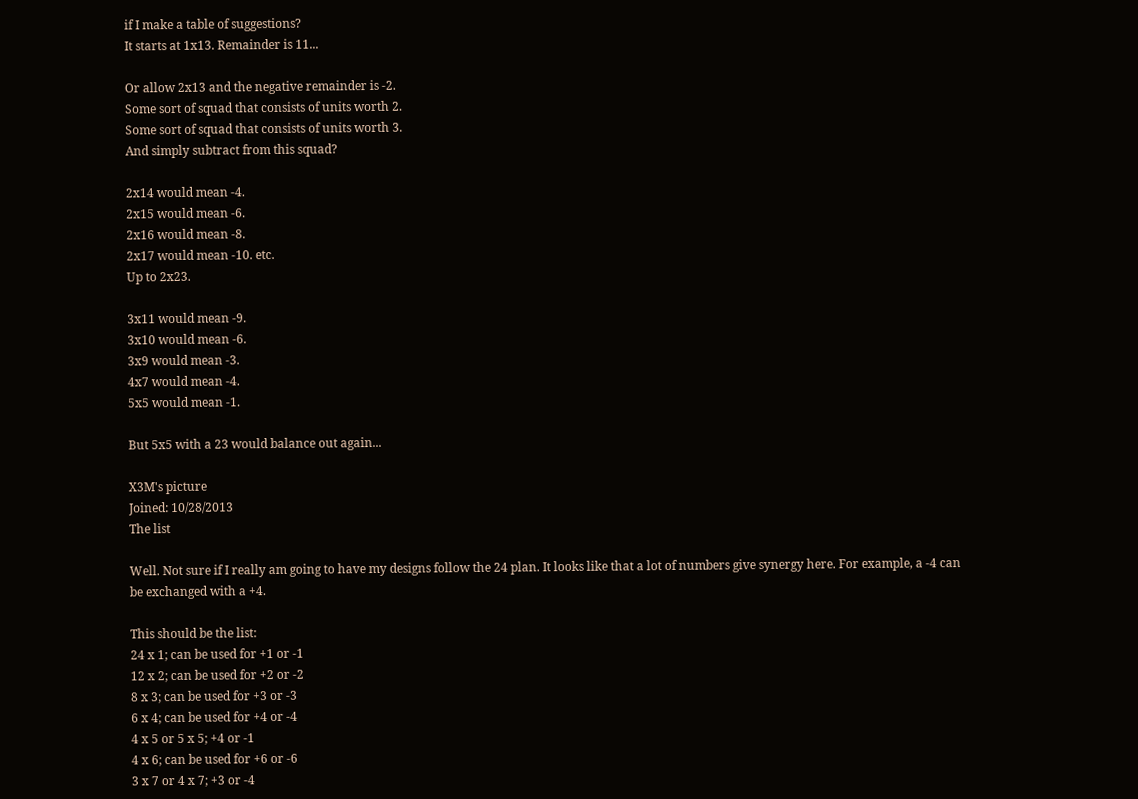if I make a table of suggestions?
It starts at 1x13. Remainder is 11...

Or allow 2x13 and the negative remainder is -2.
Some sort of squad that consists of units worth 2.
Some sort of squad that consists of units worth 3.
And simply subtract from this squad?

2x14 would mean -4.
2x15 would mean -6.
2x16 would mean -8.
2x17 would mean -10. etc.
Up to 2x23.

3x11 would mean -9.
3x10 would mean -6.
3x9 would mean -3.
4x7 would mean -4.
5x5 would mean -1.

But 5x5 with a 23 would balance out again...

X3M's picture
Joined: 10/28/2013
The list

Well. Not sure if I really am going to have my designs follow the 24 plan. It looks like that a lot of numbers give synergy here. For example, a -4 can be exchanged with a +4.

This should be the list:
24 x 1; can be used for +1 or -1
12 x 2; can be used for +2 or -2
8 x 3; can be used for +3 or -3
6 x 4; can be used for +4 or -4
4 x 5 or 5 x 5; +4 or -1
4 x 6; can be used for +6 or -6
3 x 7 or 4 x 7; +3 or -4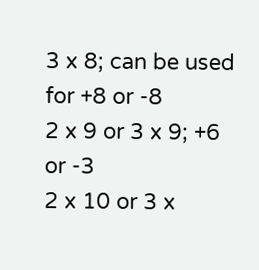3 x 8; can be used for +8 or -8
2 x 9 or 3 x 9; +6 or -3
2 x 10 or 3 x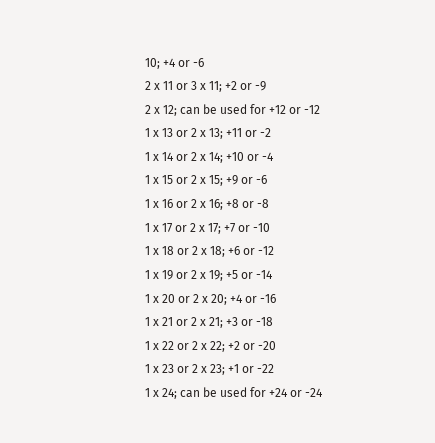10; +4 or -6
2 x 11 or 3 x 11; +2 or -9
2 x 12; can be used for +12 or -12
1 x 13 or 2 x 13; +11 or -2
1 x 14 or 2 x 14; +10 or -4
1 x 15 or 2 x 15; +9 or -6
1 x 16 or 2 x 16; +8 or -8
1 x 17 or 2 x 17; +7 or -10
1 x 18 or 2 x 18; +6 or -12
1 x 19 or 2 x 19; +5 or -14
1 x 20 or 2 x 20; +4 or -16
1 x 21 or 2 x 21; +3 or -18
1 x 22 or 2 x 22; +2 or -20
1 x 23 or 2 x 23; +1 or -22
1 x 24; can be used for +24 or -24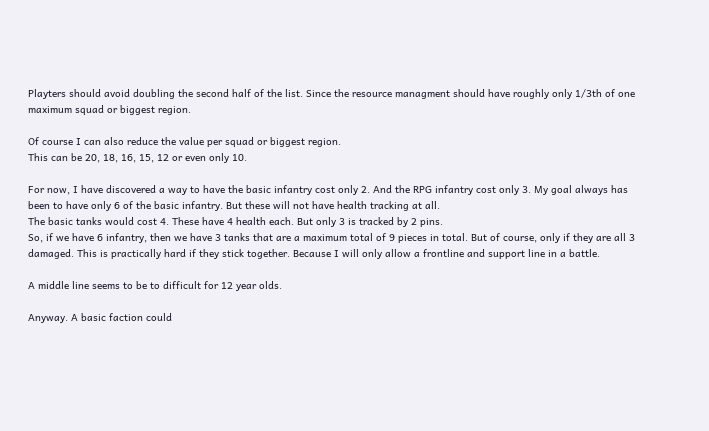Playters should avoid doubling the second half of the list. Since the resource managment should have roughly only 1/3th of one maximum squad or biggest region.

Of course I can also reduce the value per squad or biggest region.
This can be 20, 18, 16, 15, 12 or even only 10.

For now, I have discovered a way to have the basic infantry cost only 2. And the RPG infantry cost only 3. My goal always has been to have only 6 of the basic infantry. But these will not have health tracking at all.
The basic tanks would cost 4. These have 4 health each. But only 3 is tracked by 2 pins.
So, if we have 6 infantry, then we have 3 tanks that are a maximum total of 9 pieces in total. But of course, only if they are all 3 damaged. This is practically hard if they stick together. Because I will only allow a frontline and support line in a battle.

A middle line seems to be to difficult for 12 year olds.

Anyway. A basic faction could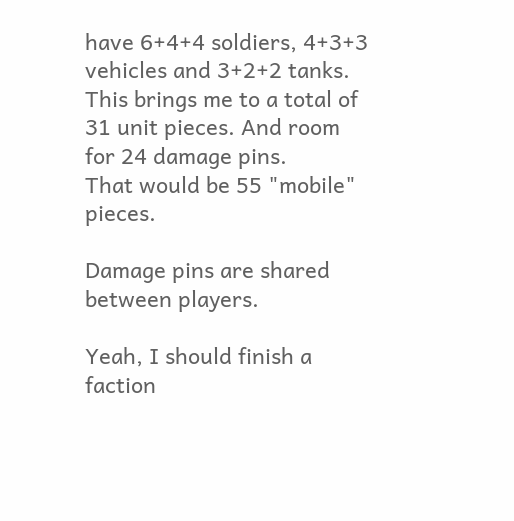have 6+4+4 soldiers, 4+3+3 vehicles and 3+2+2 tanks.
This brings me to a total of 31 unit pieces. And room for 24 damage pins.
That would be 55 "mobile" pieces.

Damage pins are shared between players.

Yeah, I should finish a faction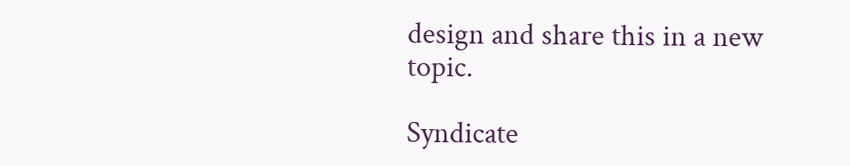design and share this in a new topic.

Syndicate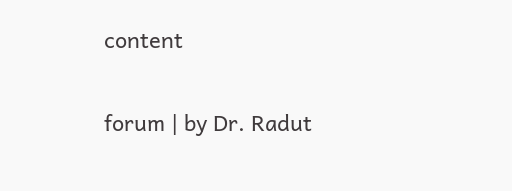content

forum | by Dr. Radut